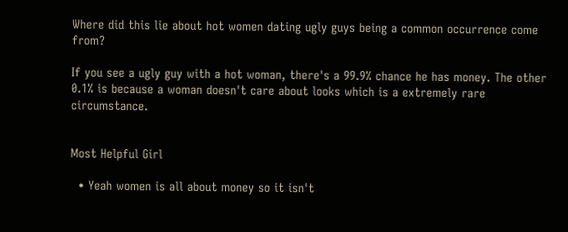Where did this lie about hot women dating ugly guys being a common occurrence come from?

If you see a ugly guy with a hot woman, there's a 99.9% chance he has money. The other 0.1% is because a woman doesn't care about looks which is a extremely rare circumstance.


Most Helpful Girl

  • Yeah women is all about money so it isn't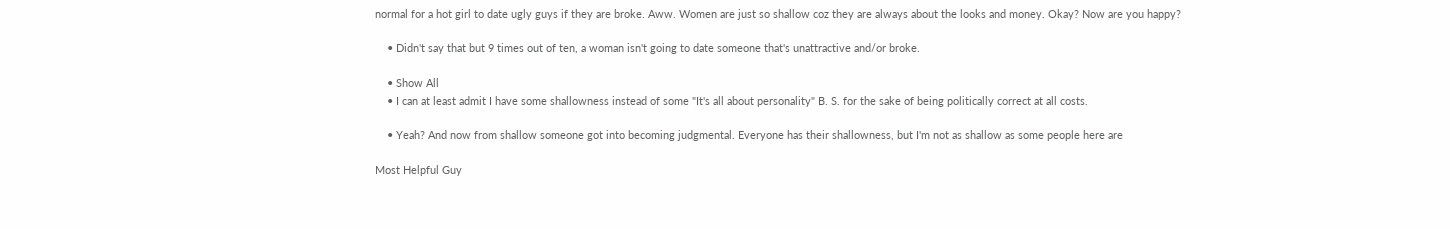normal for a hot girl to date ugly guys if they are broke. Aww. Women are just so shallow coz they are always about the looks and money. Okay? Now are you happy?

    • Didn't say that but 9 times out of ten, a woman isn't going to date someone that's unattractive and/or broke.

    • Show All
    • I can at least admit I have some shallowness instead of some "It's all about personality" B. S. for the sake of being politically correct at all costs.

    • Yeah? And now from shallow someone got into becoming judgmental. Everyone has their shallowness, but I'm not as shallow as some people here are

Most Helpful Guy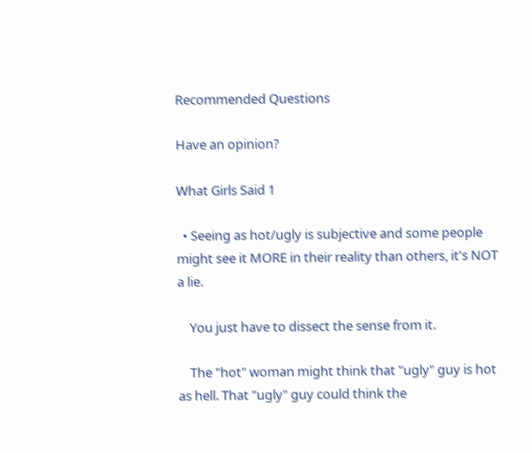Recommended Questions

Have an opinion?

What Girls Said 1

  • Seeing as hot/ugly is subjective and some people might see it MORE in their reality than others, it's NOT a lie.

    You just have to dissect the sense from it.

    The "hot" woman might think that "ugly" guy is hot as hell. That "ugly" guy could think the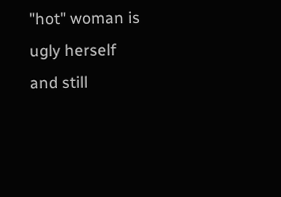"hot" woman is ugly herself and still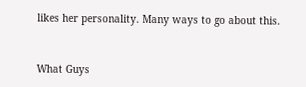likes her personality. Many ways to go about this.


What Guys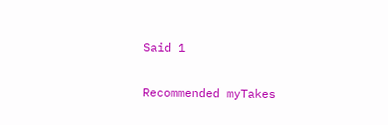Said 1

Recommended myTakes